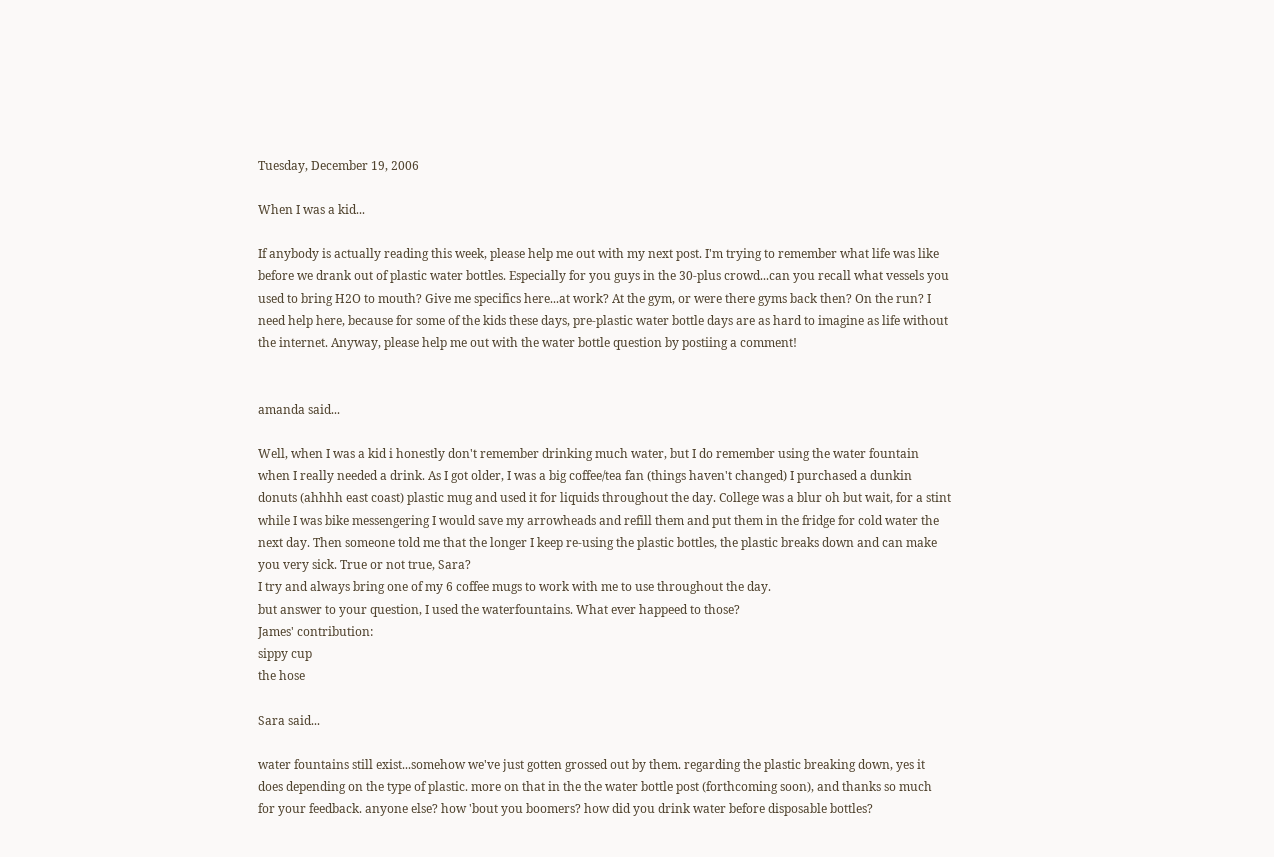Tuesday, December 19, 2006

When I was a kid...

If anybody is actually reading this week, please help me out with my next post. I'm trying to remember what life was like before we drank out of plastic water bottles. Especially for you guys in the 30-plus crowd...can you recall what vessels you used to bring H2O to mouth? Give me specifics here...at work? At the gym, or were there gyms back then? On the run? I need help here, because for some of the kids these days, pre-plastic water bottle days are as hard to imagine as life without the internet. Anyway, please help me out with the water bottle question by postiing a comment!


amanda said...

Well, when I was a kid i honestly don't remember drinking much water, but I do remember using the water fountain when I really needed a drink. As I got older, I was a big coffee/tea fan (things haven't changed) I purchased a dunkin donuts (ahhhh east coast) plastic mug and used it for liquids throughout the day. College was a blur oh but wait, for a stint while I was bike messengering I would save my arrowheads and refill them and put them in the fridge for cold water the next day. Then someone told me that the longer I keep re-using the plastic bottles, the plastic breaks down and can make you very sick. True or not true, Sara?
I try and always bring one of my 6 coffee mugs to work with me to use throughout the day.
but answer to your question, I used the waterfountains. What ever happeed to those?
James' contribution:
sippy cup
the hose

Sara said...

water fountains still exist...somehow we've just gotten grossed out by them. regarding the plastic breaking down, yes it does depending on the type of plastic. more on that in the the water bottle post (forthcoming soon), and thanks so much for your feedback. anyone else? how 'bout you boomers? how did you drink water before disposable bottles?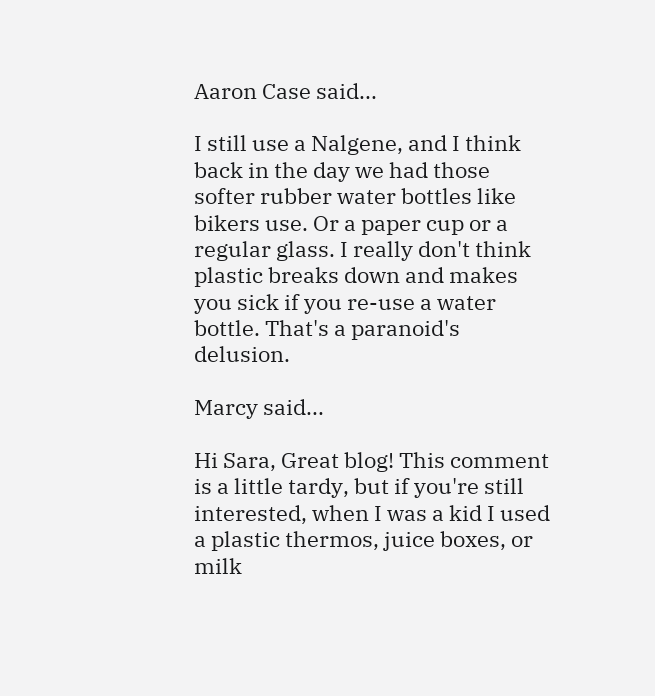Aaron Case said...

I still use a Nalgene, and I think back in the day we had those softer rubber water bottles like bikers use. Or a paper cup or a regular glass. I really don't think plastic breaks down and makes you sick if you re-use a water bottle. That's a paranoid's delusion.

Marcy said...

Hi Sara, Great blog! This comment is a little tardy, but if you're still interested, when I was a kid I used a plastic thermos, juice boxes, or milk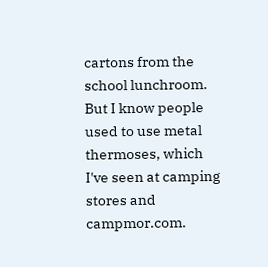cartons from the school lunchroom. But I know people used to use metal thermoses, which I've seen at camping stores and campmor.com.